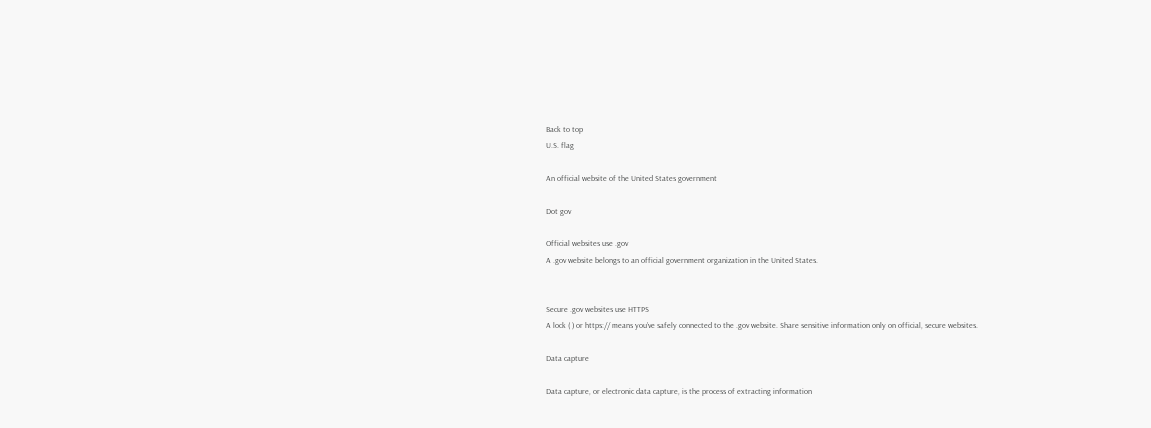Back to top
U.S. flag

An official website of the United States government

Dot gov

Official websites use .gov
A .gov website belongs to an official government organization in the United States.


Secure .gov websites use HTTPS
A lock ( ) or https:// means you’ve safely connected to the .gov website. Share sensitive information only on official, secure websites.

Data capture

Data capture, or electronic data capture, is the process of extracting information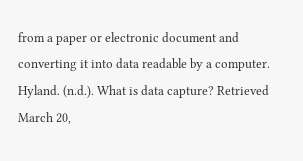from a paper or electronic document and converting it into data readable by a computer. Hyland. (n.d.). What is data capture? Retrieved March 20,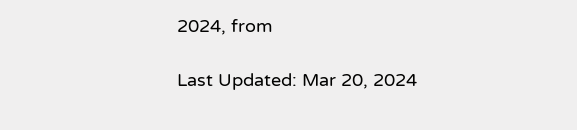2024, from

Last Updated: Mar 20, 2024